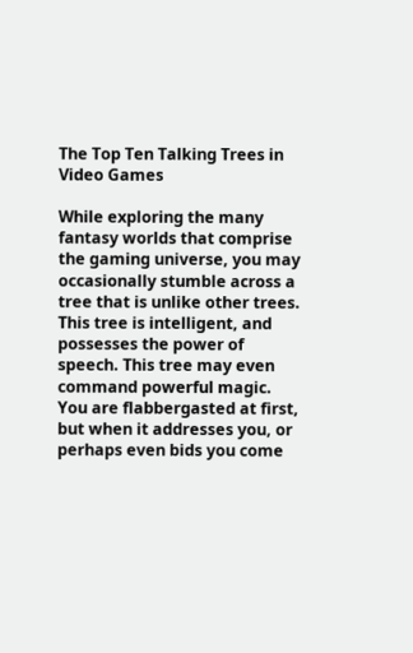The Top Ten Talking Trees in Video Games

While exploring the many fantasy worlds that comprise the gaming universe, you may occasionally stumble across a tree that is unlike other trees. This tree is intelligent, and possesses the power of speech. This tree may even command powerful magic. You are flabbergasted at first, but when it addresses you, or perhaps even bids you come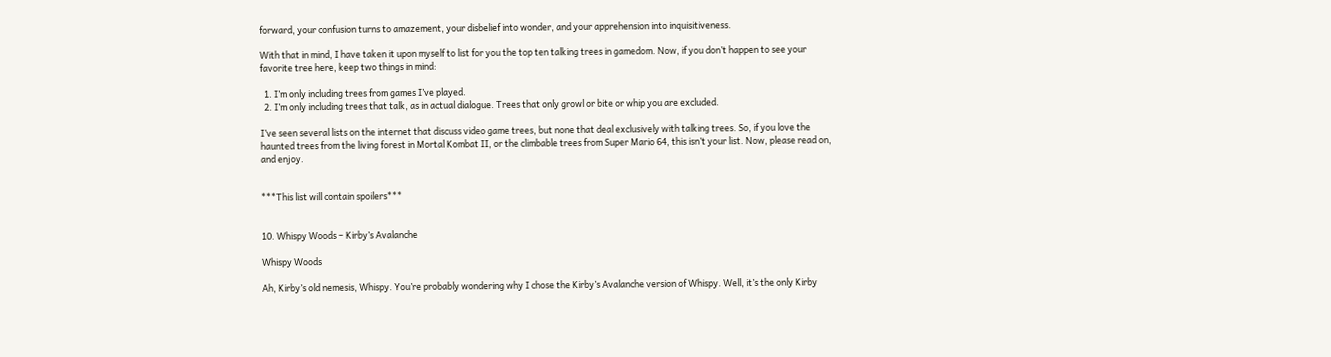forward, your confusion turns to amazement, your disbelief into wonder, and your apprehension into inquisitiveness.

With that in mind, I have taken it upon myself to list for you the top ten talking trees in gamedom. Now, if you don’t happen to see your favorite tree here, keep two things in mind:

  1. I’m only including trees from games I’ve played.
  2. I’m only including trees that talk, as in actual dialogue. Trees that only growl or bite or whip you are excluded.

I’ve seen several lists on the internet that discuss video game trees, but none that deal exclusively with talking trees. So, if you love the haunted trees from the living forest in Mortal Kombat II, or the climbable trees from Super Mario 64, this isn’t your list. Now, please read on, and enjoy.


***This list will contain spoilers***


10. Whispy Woods – Kirby’s Avalanche

Whispy Woods

Ah, Kirby’s old nemesis, Whispy. You’re probably wondering why I chose the Kirby’s Avalanche version of Whispy. Well, it’s the only Kirby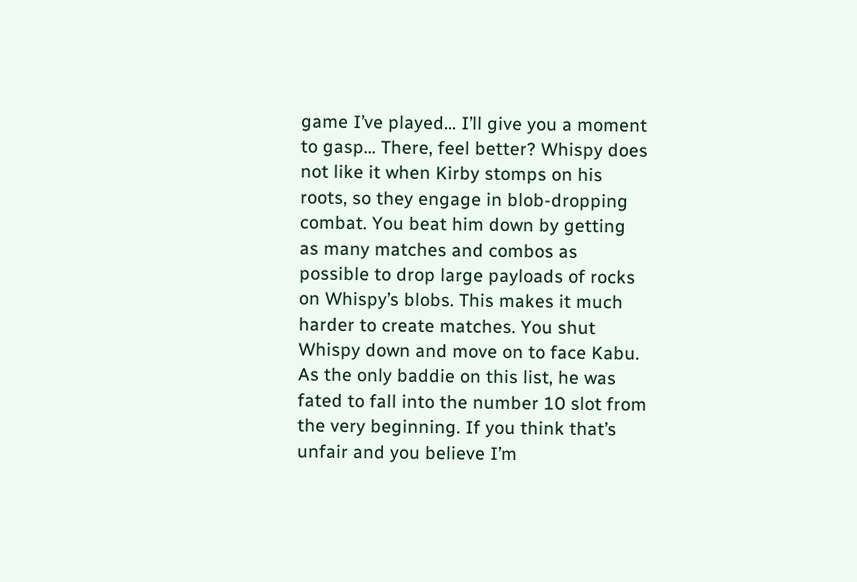game I’ve played… I’ll give you a moment to gasp… There, feel better? Whispy does not like it when Kirby stomps on his roots, so they engage in blob-dropping combat. You beat him down by getting as many matches and combos as possible to drop large payloads of rocks on Whispy’s blobs. This makes it much harder to create matches. You shut Whispy down and move on to face Kabu. As the only baddie on this list, he was fated to fall into the number 10 slot from the very beginning. If you think that’s unfair and you believe I’m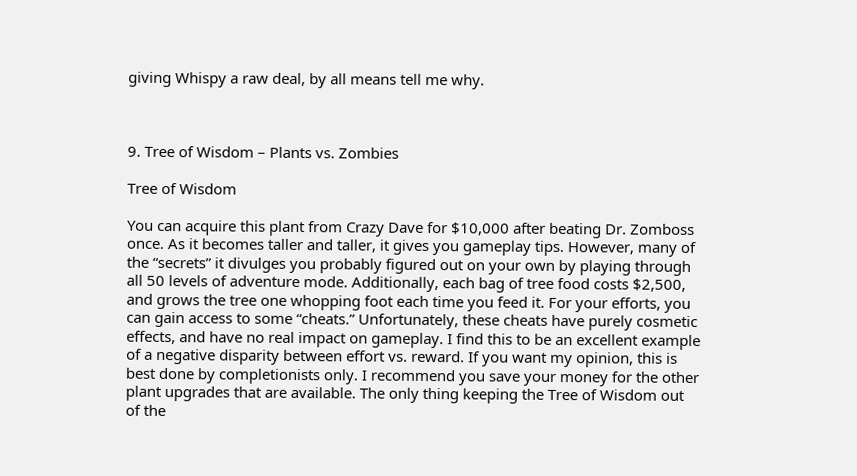giving Whispy a raw deal, by all means tell me why.



9. Tree of Wisdom – Plants vs. Zombies

Tree of Wisdom

You can acquire this plant from Crazy Dave for $10,000 after beating Dr. Zomboss once. As it becomes taller and taller, it gives you gameplay tips. However, many of the “secrets” it divulges you probably figured out on your own by playing through all 50 levels of adventure mode. Additionally, each bag of tree food costs $2,500, and grows the tree one whopping foot each time you feed it. For your efforts, you can gain access to some “cheats.” Unfortunately, these cheats have purely cosmetic effects, and have no real impact on gameplay. I find this to be an excellent example of a negative disparity between effort vs. reward. If you want my opinion, this is best done by completionists only. I recommend you save your money for the other plant upgrades that are available. The only thing keeping the Tree of Wisdom out of the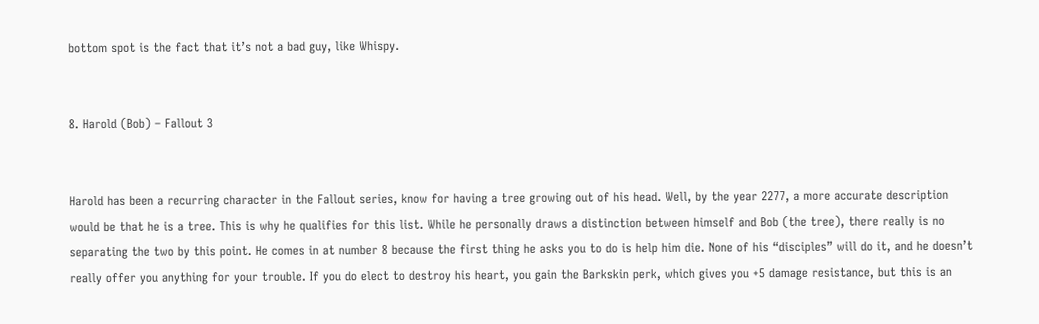bottom spot is the fact that it’s not a bad guy, like Whispy.


8. Harold (Bob) – Fallout 3


Harold has been a recurring character in the Fallout series, know for having a tree growing out of his head. Well, by the year 2277, a more accurate description would be that he is a tree. This is why he qualifies for this list. While he personally draws a distinction between himself and Bob (the tree), there really is no separating the two by this point. He comes in at number 8 because the first thing he asks you to do is help him die. None of his “disciples” will do it, and he doesn’t really offer you anything for your trouble. If you do elect to destroy his heart, you gain the Barkskin perk, which gives you +5 damage resistance, but this is an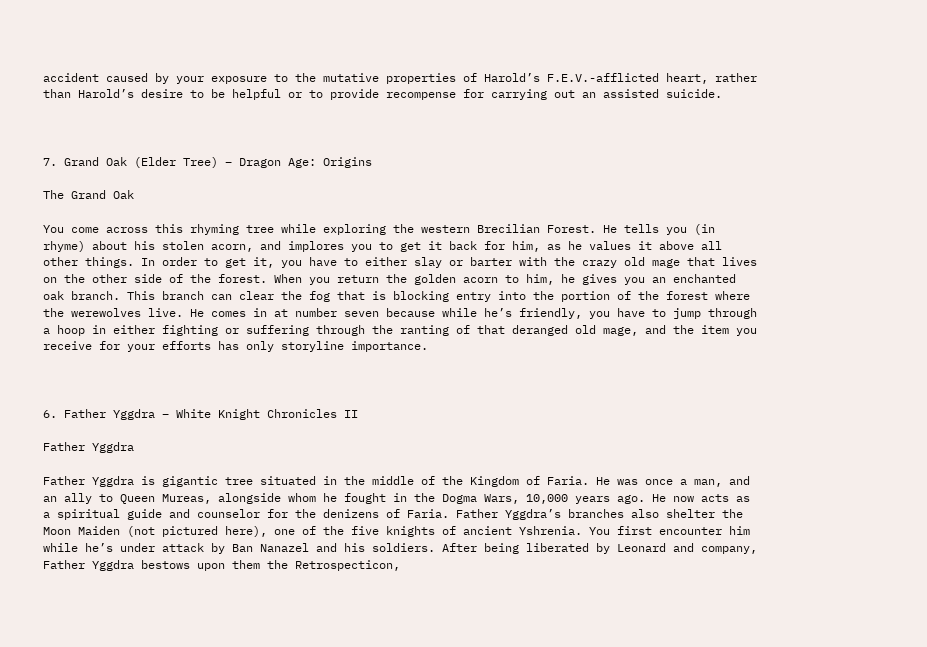accident caused by your exposure to the mutative properties of Harold’s F.E.V.-afflicted heart, rather than Harold’s desire to be helpful or to provide recompense for carrying out an assisted suicide.



7. Grand Oak (Elder Tree) – Dragon Age: Origins

The Grand Oak

You come across this rhyming tree while exploring the western Brecilian Forest. He tells you (in rhyme) about his stolen acorn, and implores you to get it back for him, as he values it above all other things. In order to get it, you have to either slay or barter with the crazy old mage that lives on the other side of the forest. When you return the golden acorn to him, he gives you an enchanted oak branch. This branch can clear the fog that is blocking entry into the portion of the forest where the werewolves live. He comes in at number seven because while he’s friendly, you have to jump through a hoop in either fighting or suffering through the ranting of that deranged old mage, and the item you receive for your efforts has only storyline importance.



6. Father Yggdra – White Knight Chronicles II

Father Yggdra

Father Yggdra is gigantic tree situated in the middle of the Kingdom of Faria. He was once a man, and an ally to Queen Mureas, alongside whom he fought in the Dogma Wars, 10,000 years ago. He now acts as a spiritual guide and counselor for the denizens of Faria. Father Yggdra’s branches also shelter the Moon Maiden (not pictured here), one of the five knights of ancient Yshrenia. You first encounter him while he’s under attack by Ban Nanazel and his soldiers. After being liberated by Leonard and company, Father Yggdra bestows upon them the Retrospecticon,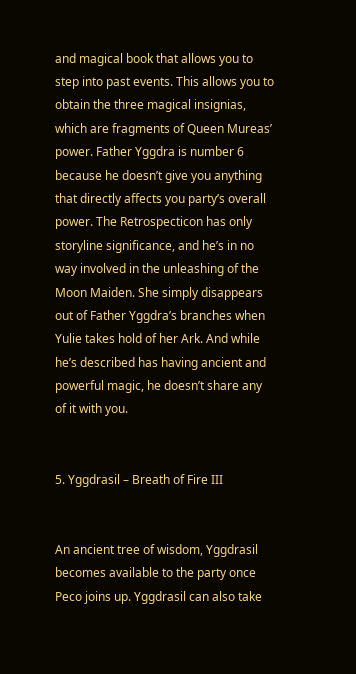and magical book that allows you to step into past events. This allows you to obtain the three magical insignias, which are fragments of Queen Mureas’ power. Father Yggdra is number 6 because he doesn’t give you anything that directly affects you party’s overall power. The Retrospecticon has only storyline significance, and he’s in no way involved in the unleashing of the Moon Maiden. She simply disappears out of Father Yggdra’s branches when Yulie takes hold of her Ark. And while he’s described has having ancient and powerful magic, he doesn’t share any of it with you.


5. Yggdrasil – Breath of Fire III


An ancient tree of wisdom, Yggdrasil becomes available to the party once Peco joins up. Yggdrasil can also take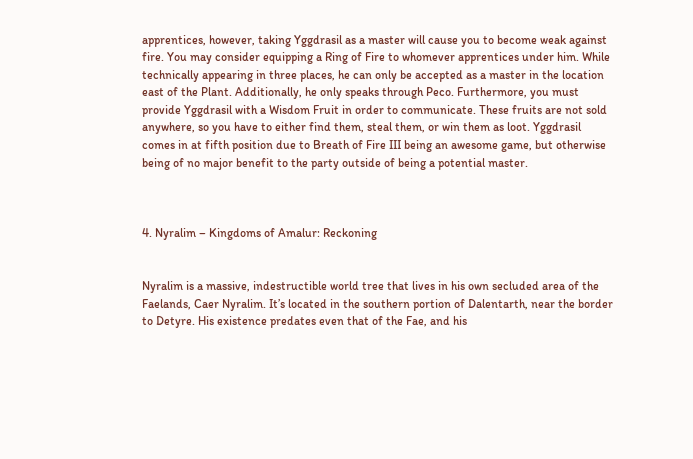apprentices, however, taking Yggdrasil as a master will cause you to become weak against fire. You may consider equipping a Ring of Fire to whomever apprentices under him. While technically appearing in three places, he can only be accepted as a master in the location east of the Plant. Additionally, he only speaks through Peco. Furthermore, you must provide Yggdrasil with a Wisdom Fruit in order to communicate. These fruits are not sold anywhere, so you have to either find them, steal them, or win them as loot. Yggdrasil comes in at fifth position due to Breath of Fire III being an awesome game, but otherwise being of no major benefit to the party outside of being a potential master.



4. Nyralim – Kingdoms of Amalur: Reckoning


Nyralim is a massive, indestructible world tree that lives in his own secluded area of the Faelands, Caer Nyralim. It’s located in the southern portion of Dalentarth, near the border to Detyre. His existence predates even that of the Fae, and his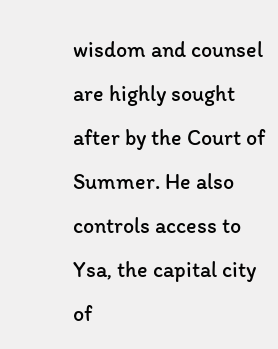wisdom and counsel are highly sought after by the Court of Summer. He also controls access to Ysa, the capital city of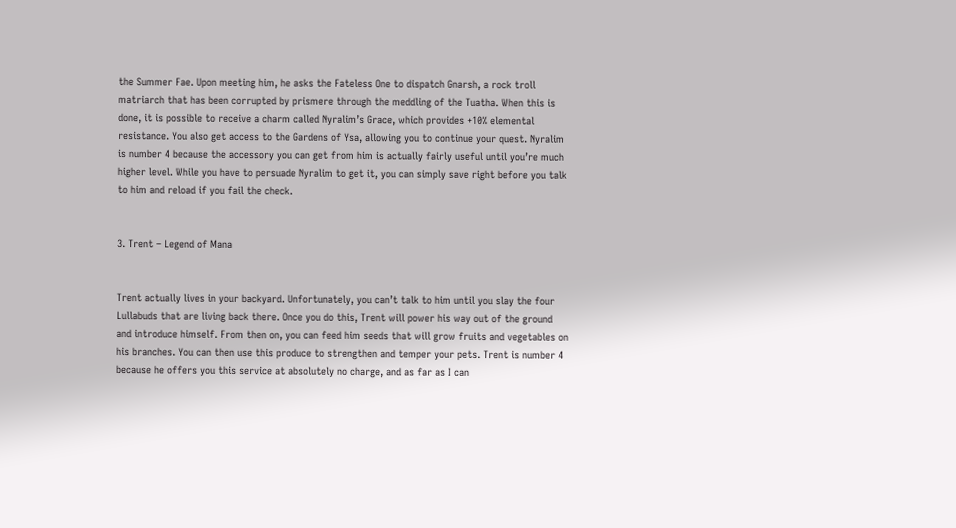the Summer Fae. Upon meeting him, he asks the Fateless One to dispatch Gnarsh, a rock troll matriarch that has been corrupted by prismere through the meddling of the Tuatha. When this is done, it is possible to receive a charm called Nyralim’s Grace, which provides +10% elemental resistance. You also get access to the Gardens of Ysa, allowing you to continue your quest. Nyralim is number 4 because the accessory you can get from him is actually fairly useful until you’re much higher level. While you have to persuade Nyralim to get it, you can simply save right before you talk to him and reload if you fail the check.


3. Trent – Legend of Mana


Trent actually lives in your backyard. Unfortunately, you can’t talk to him until you slay the four Lullabuds that are living back there. Once you do this, Trent will power his way out of the ground and introduce himself. From then on, you can feed him seeds that will grow fruits and vegetables on his branches. You can then use this produce to strengthen and temper your pets. Trent is number 4 because he offers you this service at absolutely no charge, and as far as I can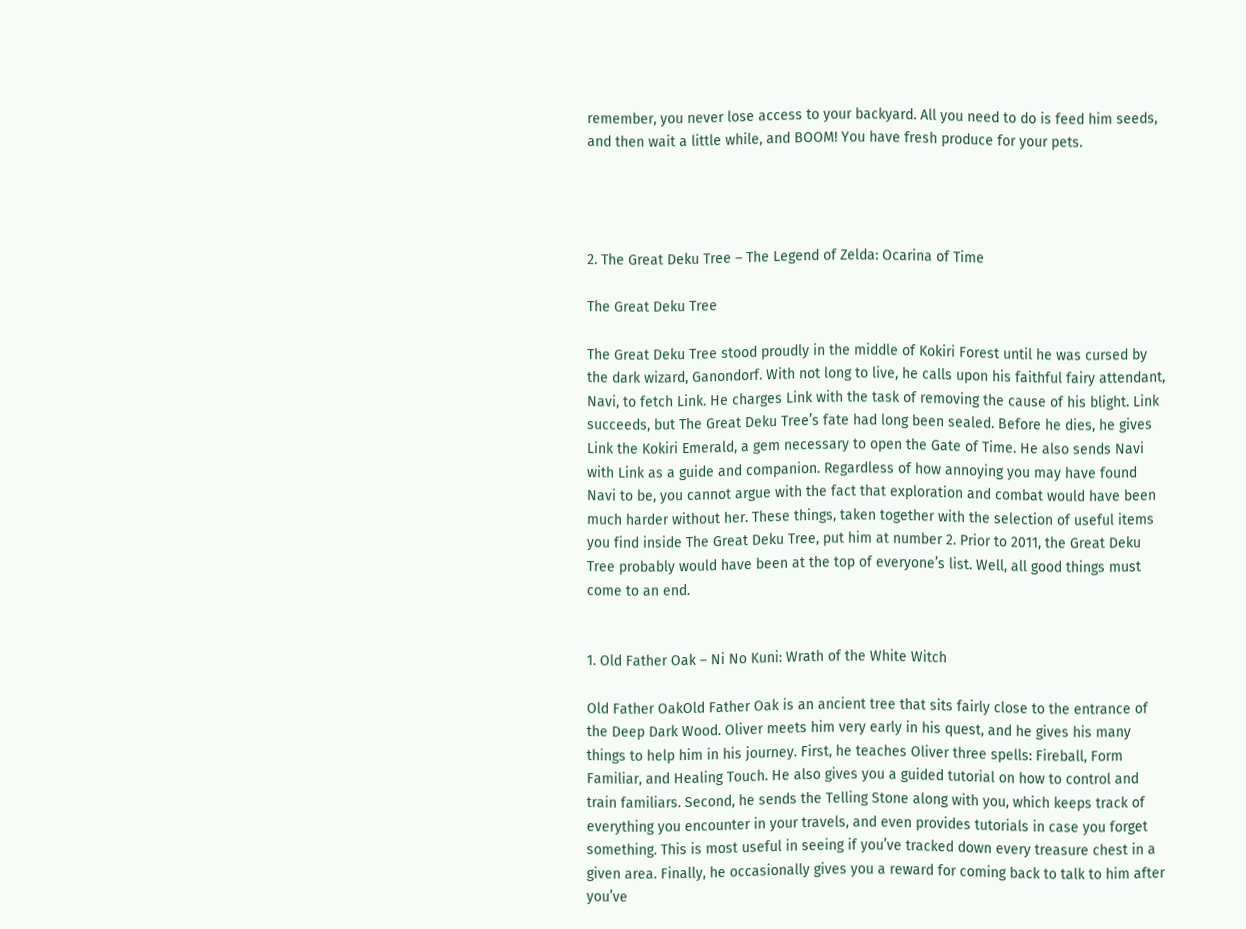remember, you never lose access to your backyard. All you need to do is feed him seeds, and then wait a little while, and BOOM! You have fresh produce for your pets.




2. The Great Deku Tree – The Legend of Zelda: Ocarina of Time

The Great Deku Tree

The Great Deku Tree stood proudly in the middle of Kokiri Forest until he was cursed by the dark wizard, Ganondorf. With not long to live, he calls upon his faithful fairy attendant, Navi, to fetch Link. He charges Link with the task of removing the cause of his blight. Link succeeds, but The Great Deku Tree’s fate had long been sealed. Before he dies, he gives Link the Kokiri Emerald, a gem necessary to open the Gate of Time. He also sends Navi with Link as a guide and companion. Regardless of how annoying you may have found Navi to be, you cannot argue with the fact that exploration and combat would have been much harder without her. These things, taken together with the selection of useful items you find inside The Great Deku Tree, put him at number 2. Prior to 2011, the Great Deku Tree probably would have been at the top of everyone’s list. Well, all good things must come to an end.


1. Old Father Oak – Ni No Kuni: Wrath of the White Witch

Old Father OakOld Father Oak is an ancient tree that sits fairly close to the entrance of the Deep Dark Wood. Oliver meets him very early in his quest, and he gives his many things to help him in his journey. First, he teaches Oliver three spells: Fireball, Form Familiar, and Healing Touch. He also gives you a guided tutorial on how to control and train familiars. Second, he sends the Telling Stone along with you, which keeps track of everything you encounter in your travels, and even provides tutorials in case you forget something. This is most useful in seeing if you’ve tracked down every treasure chest in a given area. Finally, he occasionally gives you a reward for coming back to talk to him after you’ve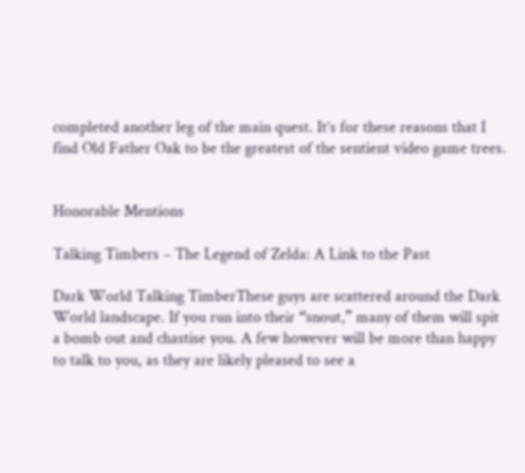completed another leg of the main quest. It’s for these reasons that I find Old Father Oak to be the greatest of the sentient video game trees.


Honorable Mentions

Talking Timbers – The Legend of Zelda: A Link to the Past

Dark World Talking TimberThese guys are scattered around the Dark World landscape. If you run into their “snout,” many of them will spit a bomb out and chastise you. A few however will be more than happy to talk to you, as they are likely pleased to see a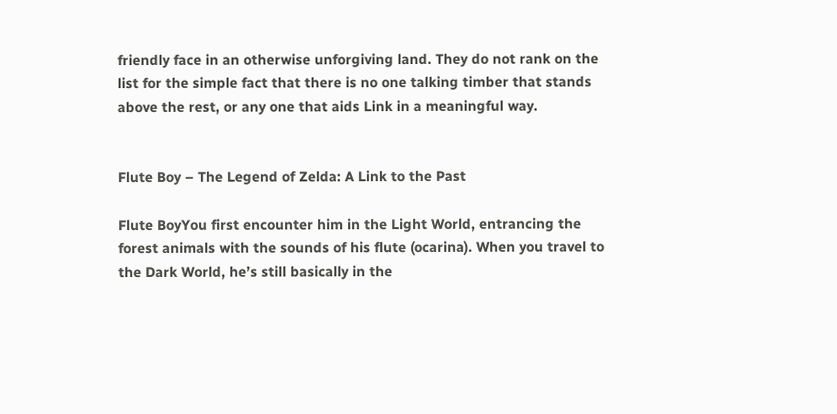friendly face in an otherwise unforgiving land. They do not rank on the list for the simple fact that there is no one talking timber that stands above the rest, or any one that aids Link in a meaningful way.


Flute Boy – The Legend of Zelda: A Link to the Past

Flute BoyYou first encounter him in the Light World, entrancing the forest animals with the sounds of his flute (ocarina). When you travel to the Dark World, he’s still basically in the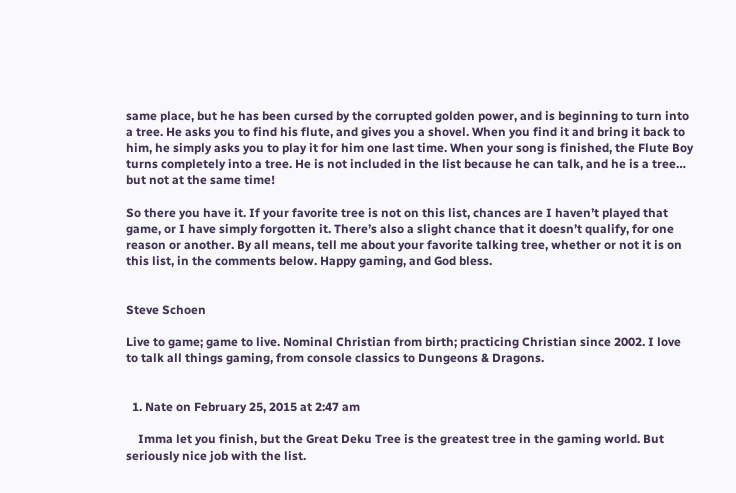same place, but he has been cursed by the corrupted golden power, and is beginning to turn into a tree. He asks you to find his flute, and gives you a shovel. When you find it and bring it back to him, he simply asks you to play it for him one last time. When your song is finished, the Flute Boy turns completely into a tree. He is not included in the list because he can talk, and he is a tree… but not at the same time!

So there you have it. If your favorite tree is not on this list, chances are I haven’t played that game, or I have simply forgotten it. There’s also a slight chance that it doesn’t qualify, for one reason or another. By all means, tell me about your favorite talking tree, whether or not it is on this list, in the comments below. Happy gaming, and God bless.


Steve Schoen

Live to game; game to live. Nominal Christian from birth; practicing Christian since 2002. I love to talk all things gaming, from console classics to Dungeons & Dragons.


  1. Nate on February 25, 2015 at 2:47 am

    Imma let you finish, but the Great Deku Tree is the greatest tree in the gaming world. But seriously nice job with the list.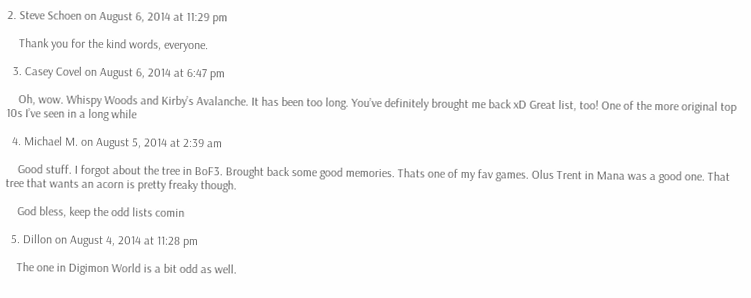2. Steve Schoen on August 6, 2014 at 11:29 pm

    Thank you for the kind words, everyone.

  3. Casey Covel on August 6, 2014 at 6:47 pm

    Oh, wow. Whispy Woods and Kirby’s Avalanche. It has been too long. You’ve definitely brought me back xD Great list, too! One of the more original top 10s I’ve seen in a long while

  4. Michael M. on August 5, 2014 at 2:39 am

    Good stuff. I forgot about the tree in BoF3. Brought back some good memories. Thats one of my fav games. Olus Trent in Mana was a good one. That tree that wants an acorn is pretty freaky though.

    God bless, keep the odd lists comin

  5. Dillon on August 4, 2014 at 11:28 pm

    The one in Digimon World is a bit odd as well.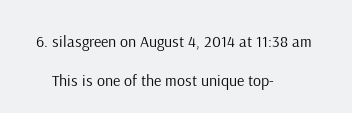6. silasgreen on August 4, 2014 at 11:38 am

    This is one of the most unique top-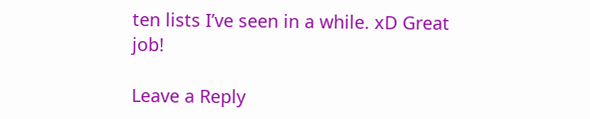ten lists I’ve seen in a while. xD Great job!

Leave a Reply